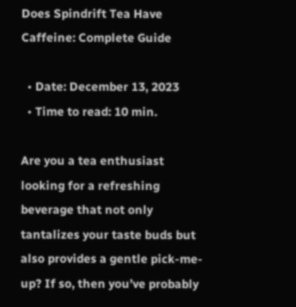Does Spindrift Tea Have Caffeine: Complete Guide

  • Date: December 13, 2023
  • Time to read: 10 min.

Are you a tea enthusiast looking for a refreshing beverage that not only tantalizes your taste buds but also provides a gentle pick-me-up? If so, then you’ve probably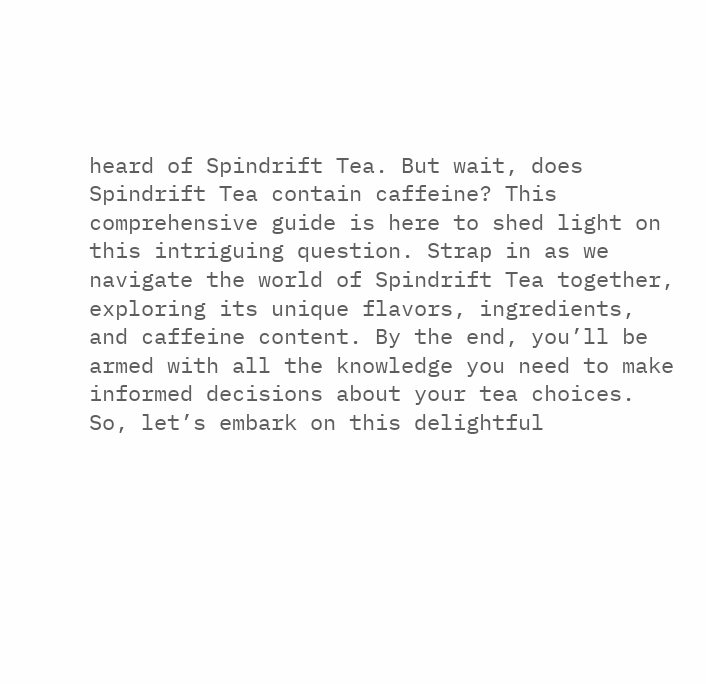heard of Spindrift Tea. But wait, does Spindrift Tea contain caffeine? This comprehensive guide is here to shed light on this intriguing question. Strap in as we navigate the world of Spindrift Tea together, exploring its unique flavors, ingredients, and caffeine content. By the end, you’ll be armed with all the knowledge you need to make informed decisions about your tea choices. So, let’s embark on this delightful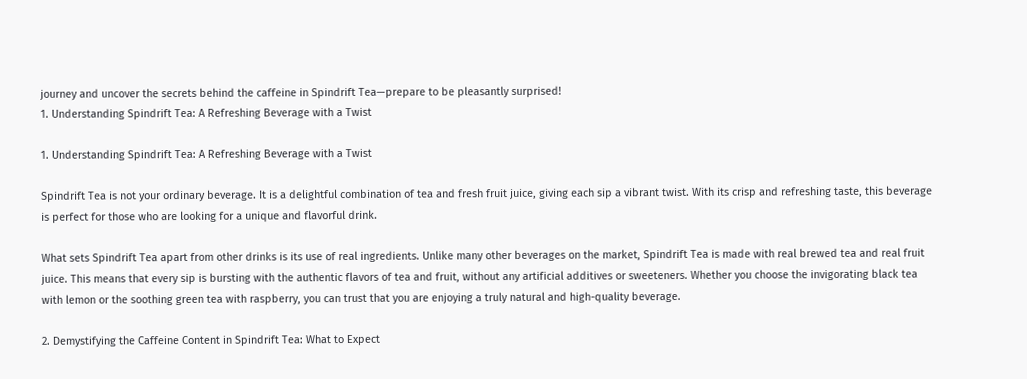journey and uncover the secrets behind the caffeine in Spindrift Tea—prepare to be pleasantly surprised!
1. Understanding Spindrift Tea: A Refreshing Beverage with a Twist

1. Understanding Spindrift Tea: A Refreshing Beverage with a Twist

Spindrift Tea is not your ordinary beverage. It is a delightful combination of tea and fresh fruit juice, giving each sip a vibrant twist. With its crisp and refreshing taste, this beverage is perfect for those who are looking for a unique and flavorful drink.

What sets Spindrift Tea apart from other drinks is its use of real ingredients. Unlike many other beverages on the market, Spindrift Tea is made with real brewed tea and real fruit juice. This means that every sip is bursting with the authentic flavors of tea and fruit, without any artificial additives or sweeteners. Whether you choose the invigorating black tea with lemon or the soothing green tea with raspberry, you can trust that you are enjoying a truly natural and high-quality beverage.

2. Demystifying the Caffeine Content in Spindrift Tea: What to Expect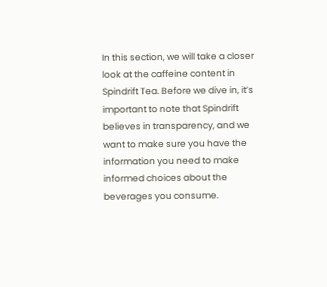In this section, we will take a closer look at the caffeine content in Spindrift Tea. Before we dive in, it’s important to note that Spindrift believes in transparency, and we want to make sure you have the information you need to make informed choices about the beverages you consume.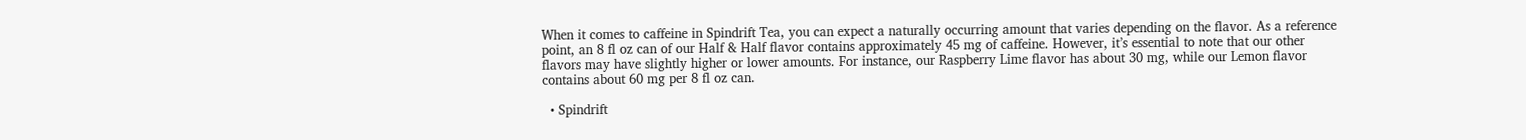When it comes to caffeine in Spindrift Tea, you can expect a naturally occurring amount that varies depending on the flavor. As a reference point, an 8 fl oz can of our Half & Half flavor contains approximately 45 mg of caffeine. However, it’s essential to note that our other flavors may have slightly higher or lower amounts. For instance, our Raspberry Lime flavor has about 30 mg, while our Lemon flavor contains about 60 mg per 8 fl oz can.

  • Spindrift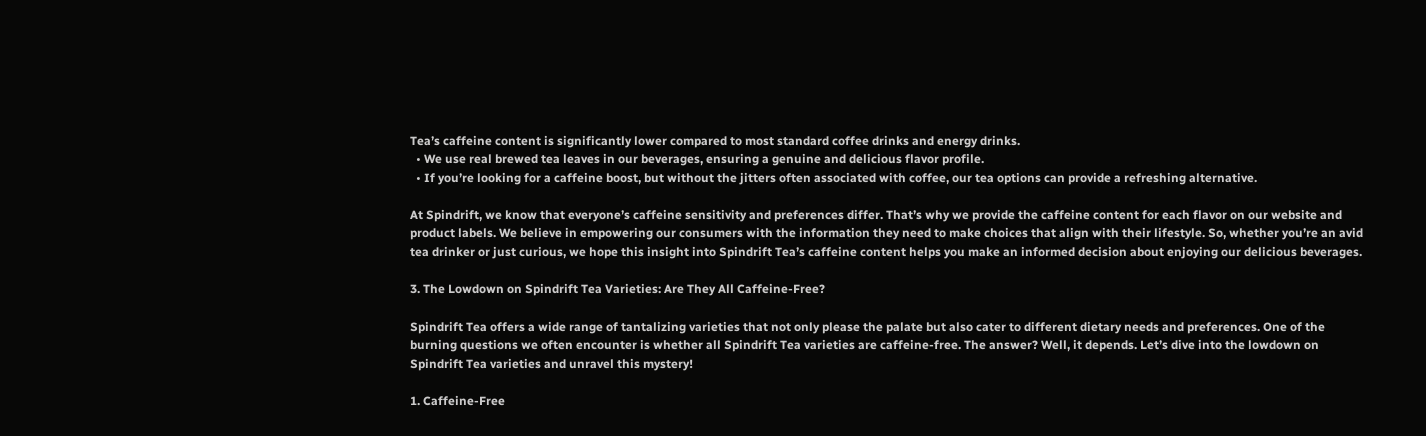Tea’s caffeine content is significantly lower compared to most standard coffee drinks and energy drinks.
  • We use real brewed tea leaves in our beverages, ensuring a genuine and delicious flavor profile.
  • If you’re looking for a caffeine boost, but without the jitters often associated with coffee, our tea options can provide a refreshing alternative.

At Spindrift, we know that everyone’s caffeine sensitivity and preferences differ. That’s why we provide the caffeine content for each flavor on our website and product labels. We believe in empowering our consumers with the information they need to make choices that align with their lifestyle. So, whether you’re an avid tea drinker or just curious, we hope this insight into Spindrift Tea’s caffeine content helps you make an informed decision about enjoying our delicious beverages.

3. The Lowdown on Spindrift Tea Varieties: Are They All Caffeine-Free?

Spindrift Tea offers a wide range of tantalizing varieties that not only please the palate but also cater to different dietary needs and preferences. One of the burning questions we often encounter is whether all Spindrift Tea varieties are caffeine-free. The answer? Well, it depends. Let’s dive into the lowdown on Spindrift Tea varieties and unravel this mystery!

1. Caffeine-Free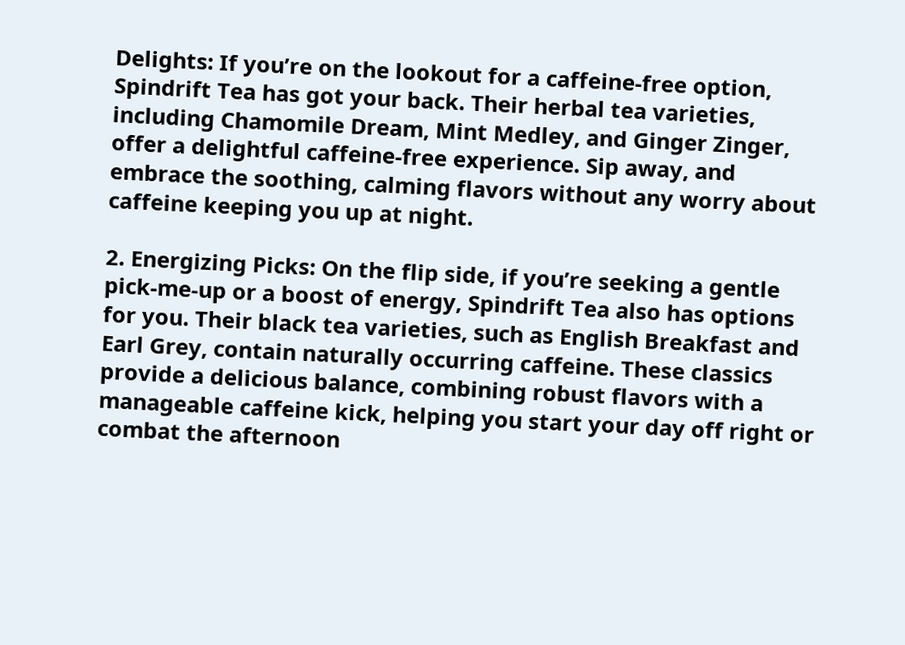Delights: If you’re on the lookout for a caffeine-free option, Spindrift Tea has got your back. Their herbal tea varieties, including Chamomile Dream, Mint Medley, and Ginger Zinger, offer a delightful caffeine-free experience. Sip away, and embrace the soothing, calming flavors without any worry about caffeine keeping you up at night.

2. Energizing Picks: On the flip side, if you’re seeking a gentle pick-me-up or a boost of energy, Spindrift Tea also has options for you. Their black tea varieties, such as English Breakfast and Earl Grey, contain naturally occurring caffeine. These classics provide a delicious balance, combining robust flavors with a manageable caffeine kick, helping you start your day off right or combat the afternoon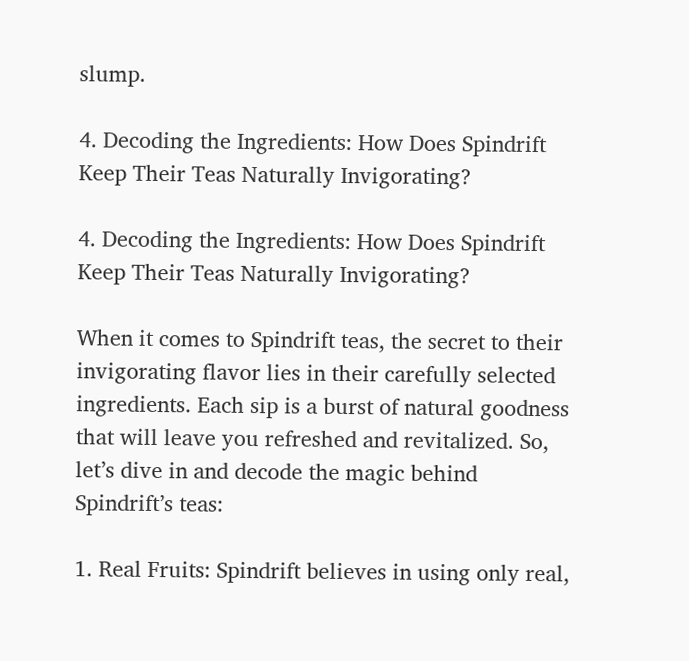slump.

4. Decoding the Ingredients: How Does Spindrift Keep Their Teas Naturally Invigorating?

4. Decoding the Ingredients: How Does Spindrift Keep Their Teas Naturally Invigorating?

When it comes to Spindrift teas, the secret to their invigorating flavor lies in their carefully selected ingredients. Each sip is a burst of natural goodness that will leave you refreshed and revitalized. So, let’s dive in and decode the magic behind Spindrift’s teas:

1. Real Fruits: Spindrift believes in using only real,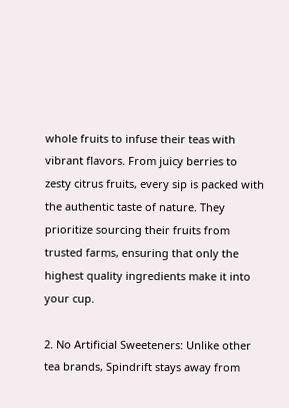whole fruits to infuse their teas with vibrant flavors. From juicy berries to zesty citrus fruits, every sip is packed with the authentic taste of nature. They prioritize sourcing their fruits from trusted farms, ensuring that only the highest quality ingredients make it into your cup.

2. No Artificial Sweeteners: Unlike other tea brands, Spindrift stays away from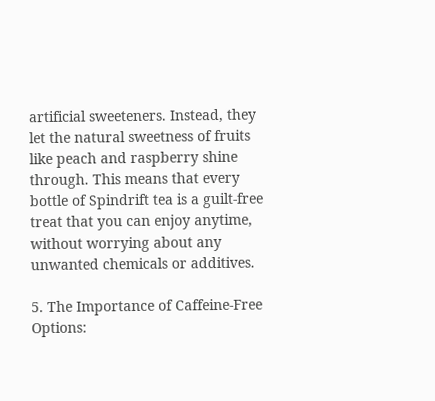artificial sweeteners. Instead, they let the natural sweetness of fruits like peach and raspberry shine through. This means that every bottle of Spindrift tea is a guilt-free treat that you can enjoy anytime, without worrying about any unwanted chemicals or additives.

5. The Importance of Caffeine-Free Options: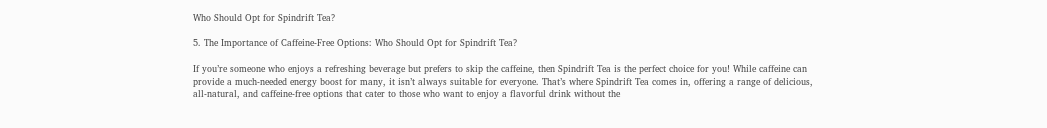Who Should Opt for Spindrift Tea?

5. The Importance of Caffeine-Free Options: Who Should Opt for Spindrift Tea?

If you’re someone who enjoys a refreshing beverage but prefers to skip the caffeine, then Spindrift Tea is the perfect choice for you! While caffeine can provide a much-needed energy boost for many, it isn’t always suitable for everyone. That’s where Spindrift Tea comes in, offering a range of delicious, all-natural, and caffeine-free options that cater to those who want to enjoy a flavorful drink without the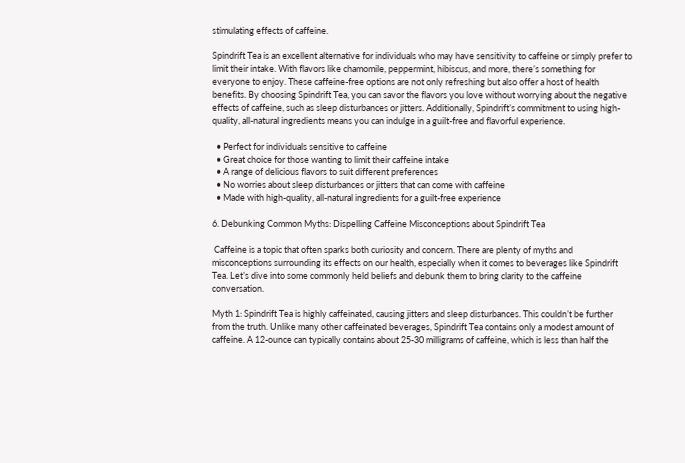stimulating effects of caffeine.

Spindrift Tea is an excellent alternative for individuals who may have sensitivity to caffeine or simply prefer to limit their intake. With flavors like chamomile, peppermint, hibiscus, and more, there’s something for everyone to enjoy. These caffeine-free options are not only refreshing but also offer a host of health benefits. By choosing Spindrift Tea, you can savor the flavors you love without worrying about the negative effects of caffeine, such as sleep disturbances or jitters. Additionally, Spindrift’s commitment to using high-quality, all-natural ingredients means you can indulge in a guilt-free and flavorful experience.

  • Perfect for individuals sensitive to caffeine
  • Great choice for those wanting to limit their caffeine intake
  • A range of delicious flavors to suit different preferences
  • No worries about sleep disturbances or jitters that can come with caffeine
  • Made with high-quality, all-natural ingredients for a guilt-free experience

6. Debunking Common Myths: Dispelling Caffeine Misconceptions about Spindrift Tea

 Caffeine is a topic that often sparks both curiosity and concern. There are plenty of myths and misconceptions surrounding its effects on our health, especially when it comes to beverages like Spindrift Tea. Let’s dive into some commonly held beliefs and debunk them to bring clarity to the caffeine conversation.

Myth 1: Spindrift Tea is highly caffeinated, causing jitters and sleep disturbances. This couldn’t be further from the truth. Unlike many other caffeinated beverages, Spindrift Tea contains only a modest amount of caffeine. A 12-ounce can typically contains about 25-30 milligrams of caffeine, which is less than half the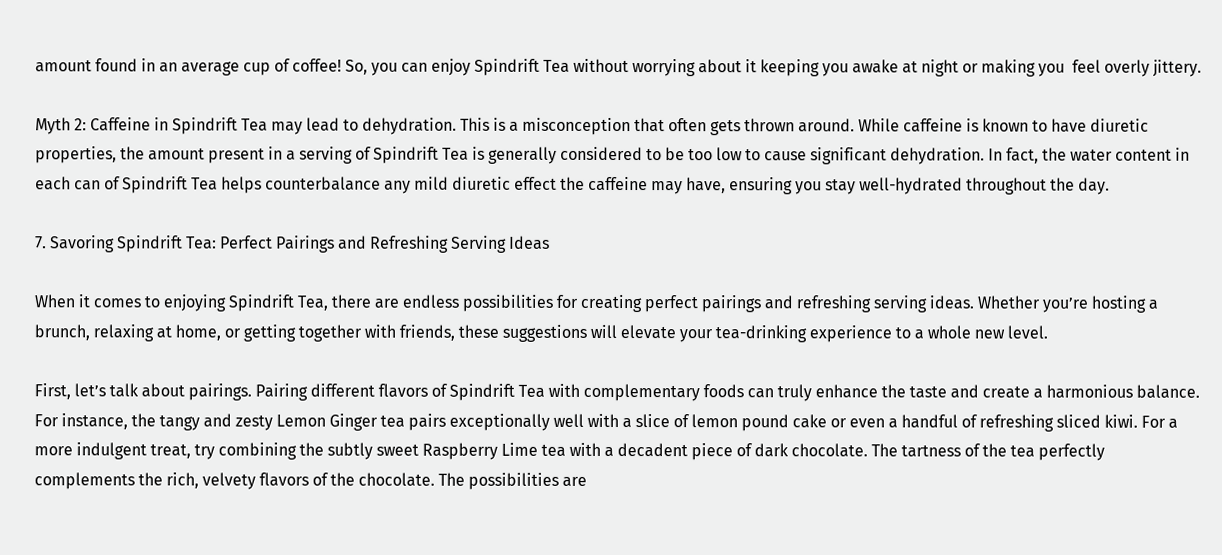amount found in an average cup of coffee! So, you can enjoy Spindrift Tea without worrying about it keeping you awake at night or making you  feel overly jittery.

Myth 2: Caffeine in Spindrift Tea may lead to dehydration. This is a misconception that often gets thrown around. While caffeine is known to have diuretic properties, the amount present in a serving of Spindrift Tea is generally considered to be too low to cause significant dehydration. In fact, the water content in each can of Spindrift Tea helps counterbalance any mild diuretic effect the caffeine may have, ensuring you stay well-hydrated throughout the day.

7. Savoring Spindrift Tea: Perfect Pairings and Refreshing Serving Ideas

When it comes to enjoying Spindrift Tea, there are endless possibilities for creating perfect pairings and refreshing serving ideas. Whether you’re hosting a brunch, relaxing at home, or getting together with friends, these suggestions will elevate your tea-drinking experience to a whole new level.

First, let’s talk about pairings. Pairing different flavors of Spindrift Tea with complementary foods can truly enhance the taste and create a harmonious balance. For instance, the tangy and zesty Lemon Ginger tea pairs exceptionally well with a slice of lemon pound cake or even a handful of refreshing sliced kiwi. For a more indulgent treat, try combining the subtly sweet Raspberry Lime tea with a decadent piece of dark chocolate. The tartness of the tea perfectly complements the rich, velvety flavors of the chocolate. The possibilities are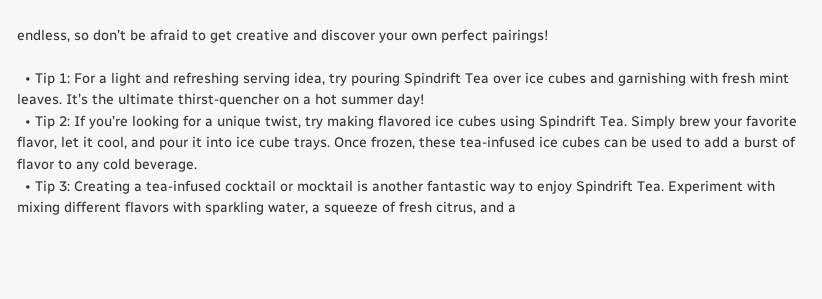endless, so don’t be afraid to get creative and discover your own perfect pairings!

  • Tip 1: For a light and refreshing serving idea, try pouring Spindrift Tea over ice cubes and garnishing with fresh mint leaves. It’s the ultimate thirst-quencher on a hot summer day!
  • Tip 2: If you’re looking for a unique twist, try making flavored ice cubes using Spindrift Tea. Simply brew your favorite flavor, let it cool, and pour it into ice cube trays. Once frozen, these tea-infused ice cubes can be used to add a burst of flavor to any cold beverage.
  • Tip 3: Creating a tea-infused cocktail or mocktail is another fantastic way to enjoy Spindrift Tea. Experiment with mixing different flavors with sparkling water, a squeeze of fresh citrus, and a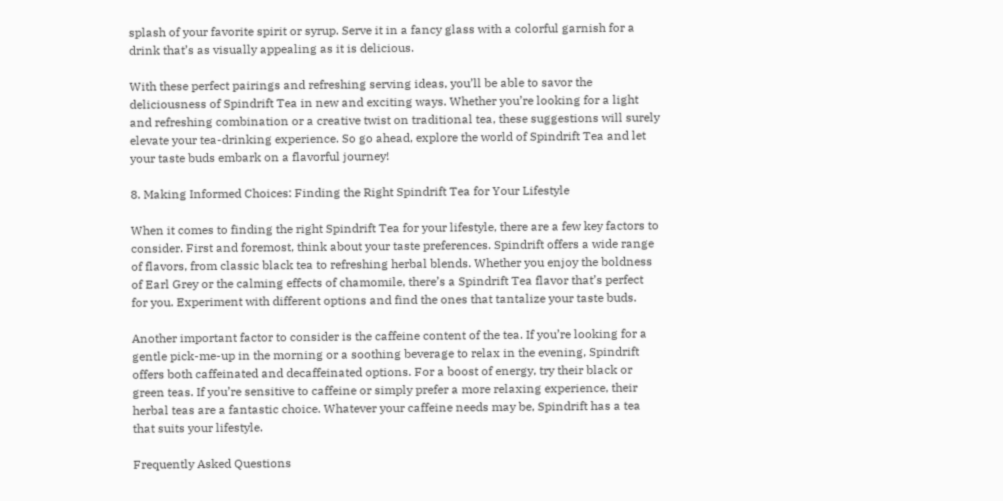splash of your favorite spirit or syrup. Serve it in a fancy glass with a colorful garnish for a drink that’s as visually appealing as it is delicious.

With these perfect pairings and refreshing serving ideas, you’ll be able to savor the deliciousness of Spindrift Tea in new and exciting ways. Whether you’re looking for a light and refreshing combination or a creative twist on traditional tea, these suggestions will surely elevate your tea-drinking experience. So go ahead, explore the world of Spindrift Tea and let your taste buds embark on a flavorful journey!

8. Making Informed Choices: Finding the Right Spindrift Tea for Your Lifestyle

When it comes to finding the right Spindrift Tea for your lifestyle, there are a few key factors to consider. First and foremost, think about your taste preferences. Spindrift offers a wide range of flavors, from classic black tea to refreshing herbal blends. Whether you enjoy the boldness of Earl Grey or the calming effects of chamomile, there’s a Spindrift Tea flavor that’s perfect for you. Experiment with different options and find the ones that tantalize your taste buds.

Another important factor to consider is the caffeine content of the tea. If you’re looking for a gentle pick-me-up in the morning or a soothing beverage to relax in the evening, Spindrift offers both caffeinated and decaffeinated options. For a boost of energy, try their black or green teas. If you’re sensitive to caffeine or simply prefer a more relaxing experience, their herbal teas are a fantastic choice. Whatever your caffeine needs may be, Spindrift has a tea that suits your lifestyle.

Frequently Asked Questions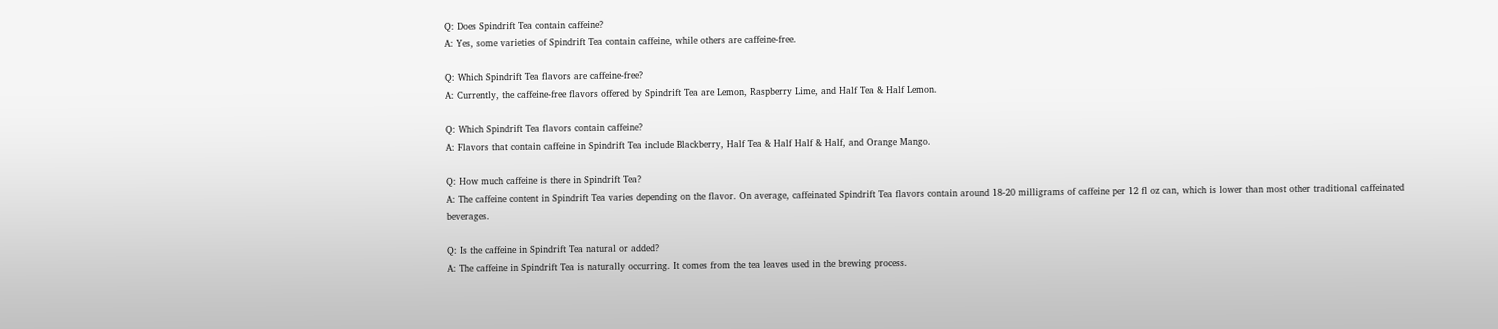Q: Does Spindrift Tea contain caffeine?
A: Yes, some varieties of Spindrift Tea contain caffeine, while others are caffeine-free.

Q: Which Spindrift Tea flavors are caffeine-free?
A: Currently, the caffeine-free flavors offered by Spindrift Tea are Lemon, Raspberry Lime, and Half Tea & Half Lemon.

Q: Which Spindrift Tea flavors contain caffeine?
A: Flavors that contain caffeine in Spindrift Tea include Blackberry, Half Tea & Half Half & Half, and Orange Mango.

Q: How much caffeine is there in Spindrift Tea?
A: The caffeine content in Spindrift Tea varies depending on the flavor. On average, caffeinated Spindrift Tea flavors contain around 18-20 milligrams of caffeine per 12 fl oz can, which is lower than most other traditional caffeinated beverages.

Q: Is the caffeine in Spindrift Tea natural or added?
A: The caffeine in Spindrift Tea is naturally occurring. It comes from the tea leaves used in the brewing process.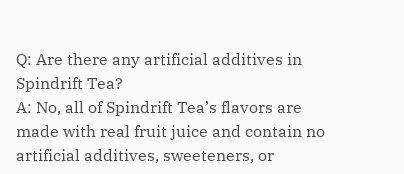Q: Are there any artificial additives in Spindrift Tea?
A: No, all of Spindrift Tea’s flavors are made with real fruit juice and contain no artificial additives, sweeteners, or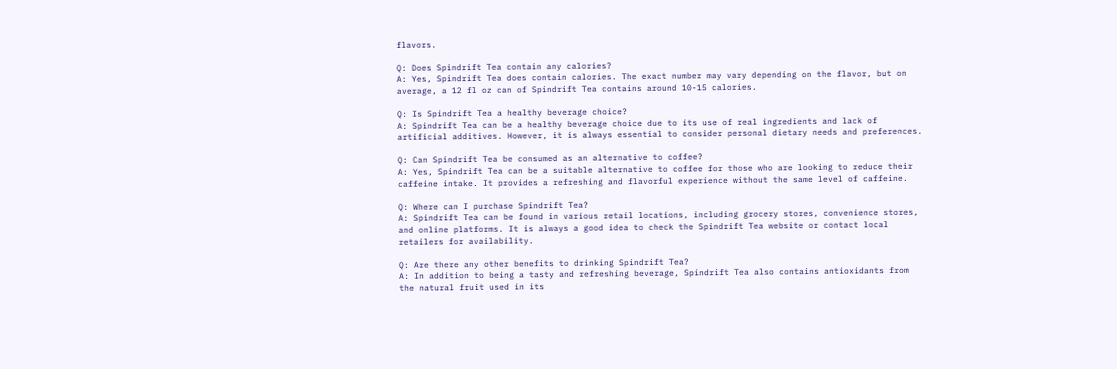flavors.

Q: Does Spindrift Tea contain any calories?
A: Yes, Spindrift Tea does contain calories. The exact number may vary depending on the flavor, but on average, a 12 fl oz can of Spindrift Tea contains around 10-15 calories.

Q: Is Spindrift Tea a healthy beverage choice?
A: Spindrift Tea can be a healthy beverage choice due to its use of real ingredients and lack of artificial additives. However, it is always essential to consider personal dietary needs and preferences.

Q: Can Spindrift Tea be consumed as an alternative to coffee?
A: Yes, Spindrift Tea can be a suitable alternative to coffee for those who are looking to reduce their caffeine intake. It provides a refreshing and flavorful experience without the same level of caffeine.

Q: Where can I purchase Spindrift Tea?
A: Spindrift Tea can be found in various retail locations, including grocery stores, convenience stores, and online platforms. It is always a good idea to check the Spindrift Tea website or contact local retailers for availability.

Q: Are there any other benefits to drinking Spindrift Tea?
A: In addition to being a tasty and refreshing beverage, Spindrift Tea also contains antioxidants from the natural fruit used in its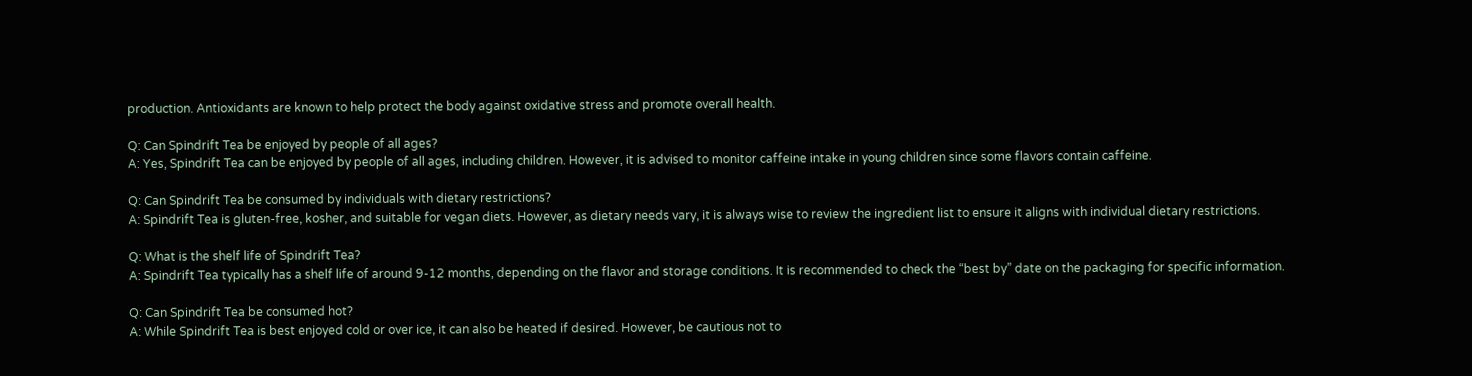production. Antioxidants are known to help protect the body against oxidative stress and promote overall health.

Q: Can Spindrift Tea be enjoyed by people of all ages?
A: Yes, Spindrift Tea can be enjoyed by people of all ages, including children. However, it is advised to monitor caffeine intake in young children since some flavors contain caffeine.

Q: Can Spindrift Tea be consumed by individuals with dietary restrictions?
A: Spindrift Tea is gluten-free, kosher, and suitable for vegan diets. However, as dietary needs vary, it is always wise to review the ingredient list to ensure it aligns with individual dietary restrictions.

Q: What is the shelf life of Spindrift Tea?
A: Spindrift Tea typically has a shelf life of around 9-12 months, depending on the flavor and storage conditions. It is recommended to check the “best by” date on the packaging for specific information.

Q: Can Spindrift Tea be consumed hot?
A: While Spindrift Tea is best enjoyed cold or over ice, it can also be heated if desired. However, be cautious not to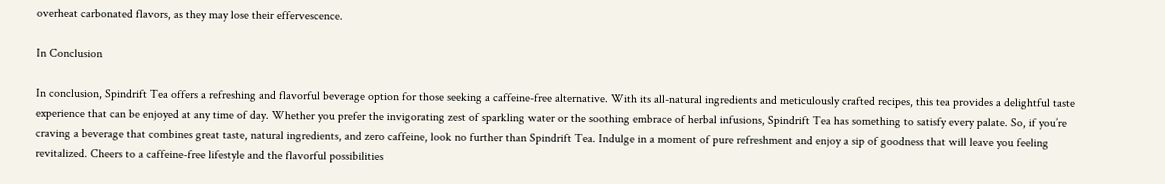overheat carbonated flavors, as they may lose their effervescence.

In Conclusion

In conclusion, Spindrift Tea offers a refreshing and flavorful beverage option for those seeking a caffeine-free alternative. With its all-natural ingredients and meticulously crafted recipes, this tea provides a delightful taste experience that can be enjoyed at any time of day. Whether you prefer the invigorating zest of sparkling water or the soothing embrace of herbal infusions, Spindrift Tea has something to satisfy every palate. So, if you’re craving a beverage that combines great taste, natural ingredients, and zero caffeine, look no further than Spindrift Tea. Indulge in a moment of pure refreshment and enjoy a sip of goodness that will leave you feeling revitalized. Cheers to a caffeine-free lifestyle and the flavorful possibilities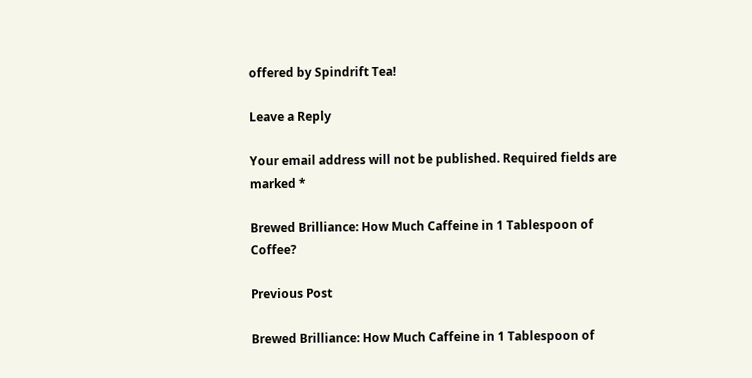offered by Spindrift Tea!

Leave a Reply

Your email address will not be published. Required fields are marked *

Brewed Brilliance: How Much Caffeine in 1 Tablespoon of Coffee?

Previous Post

Brewed Brilliance: How Much Caffeine in 1 Tablespoon of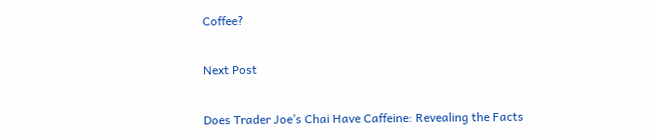Coffee?

Next Post

Does Trader Joe’s Chai Have Caffeine: Revealing the Facts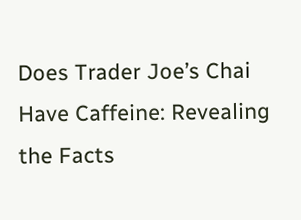Does Trader Joe’s Chai Have Caffeine: Revealing the Facts